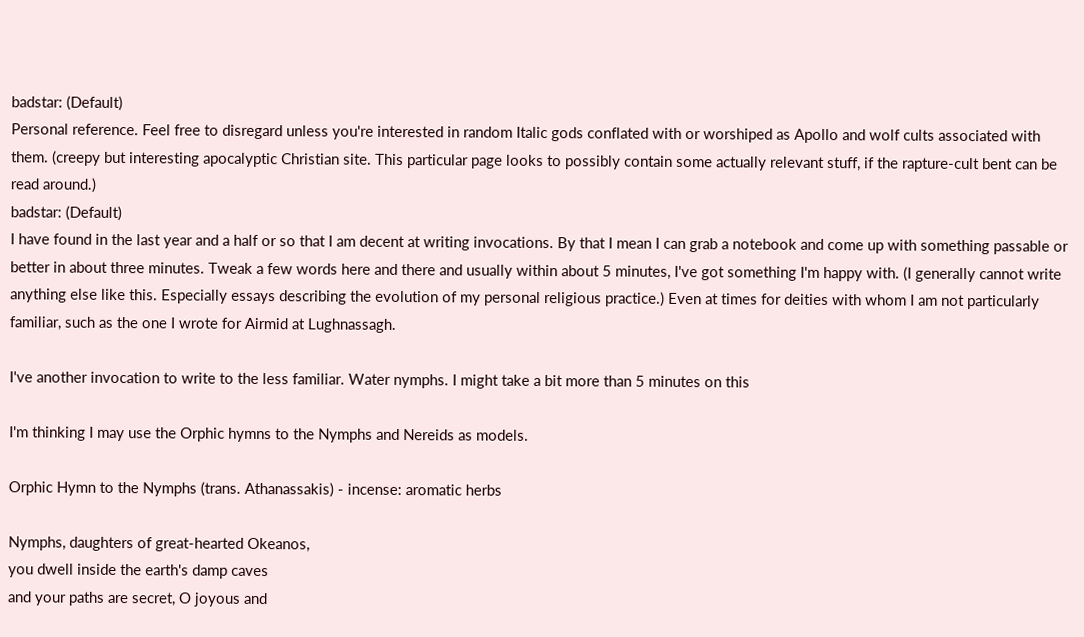badstar: (Default)
Personal reference. Feel free to disregard unless you're interested in random Italic gods conflated with or worshiped as Apollo and wolf cults associated with them. (creepy but interesting apocalyptic Christian site. This particular page looks to possibly contain some actually relevant stuff, if the rapture-cult bent can be read around.)
badstar: (Default)
I have found in the last year and a half or so that I am decent at writing invocations. By that I mean I can grab a notebook and come up with something passable or better in about three minutes. Tweak a few words here and there and usually within about 5 minutes, I've got something I'm happy with. (I generally cannot write anything else like this. Especially essays describing the evolution of my personal religious practice.) Even at times for deities with whom I am not particularly familiar, such as the one I wrote for Airmid at Lughnassagh.

I've another invocation to write to the less familiar. Water nymphs. I might take a bit more than 5 minutes on this

I'm thinking I may use the Orphic hymns to the Nymphs and Nereids as models.

Orphic Hymn to the Nymphs (trans. Athanassakis) - incense: aromatic herbs

Nymphs, daughters of great-hearted Okeanos,
you dwell inside the earth's damp caves
and your paths are secret, O joyous and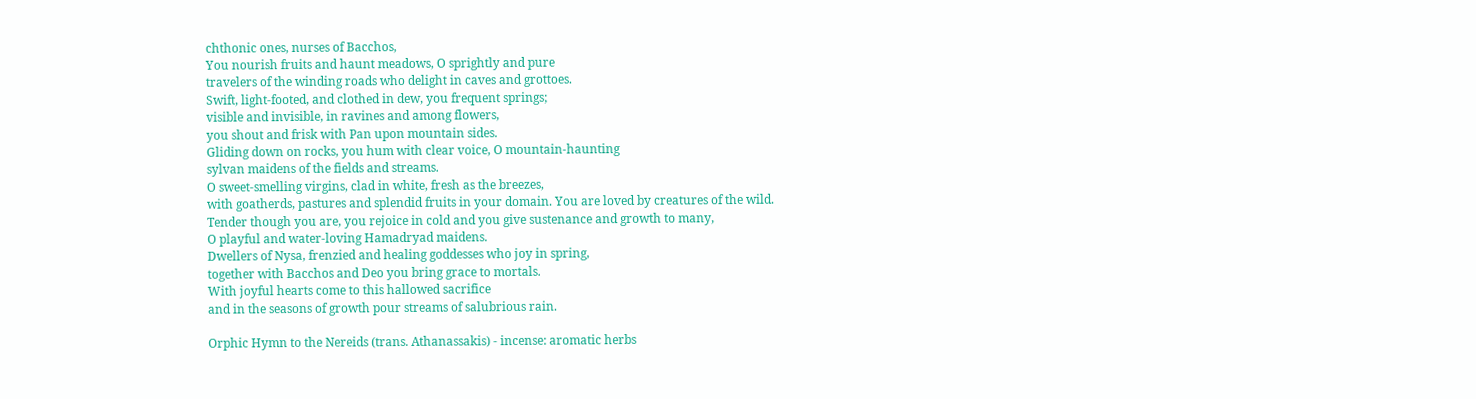chthonic ones, nurses of Bacchos,
You nourish fruits and haunt meadows, O sprightly and pure
travelers of the winding roads who delight in caves and grottoes.
Swift, light-footed, and clothed in dew, you frequent springs;
visible and invisible, in ravines and among flowers,
you shout and frisk with Pan upon mountain sides.
Gliding down on rocks, you hum with clear voice, O mountain-haunting
sylvan maidens of the fields and streams.
O sweet-smelling virgins, clad in white, fresh as the breezes,
with goatherds, pastures and splendid fruits in your domain. You are loved by creatures of the wild.
Tender though you are, you rejoice in cold and you give sustenance and growth to many,
O playful and water-loving Hamadryad maidens.
Dwellers of Nysa, frenzied and healing goddesses who joy in spring,
together with Bacchos and Deo you bring grace to mortals.
With joyful hearts come to this hallowed sacrifice
and in the seasons of growth pour streams of salubrious rain.

Orphic Hymn to the Nereids (trans. Athanassakis) - incense: aromatic herbs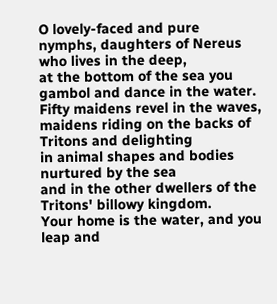O lovely-faced and pure nymphs, daughters of Nereus who lives in the deep,
at the bottom of the sea you gambol and dance in the water.
Fifty maidens revel in the waves,
maidens riding on the backs of Tritons and delighting
in animal shapes and bodies nurtured by the sea
and in the other dwellers of the Tritons' billowy kingdom.
Your home is the water, and you leap and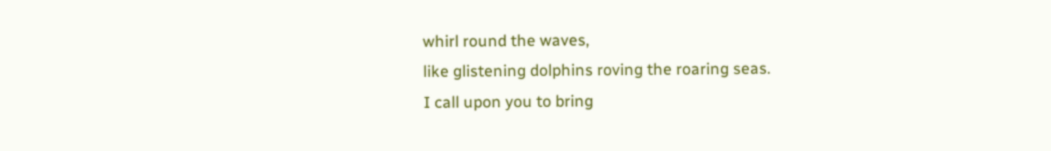whirl round the waves,
like glistening dolphins roving the roaring seas.
I call upon you to bring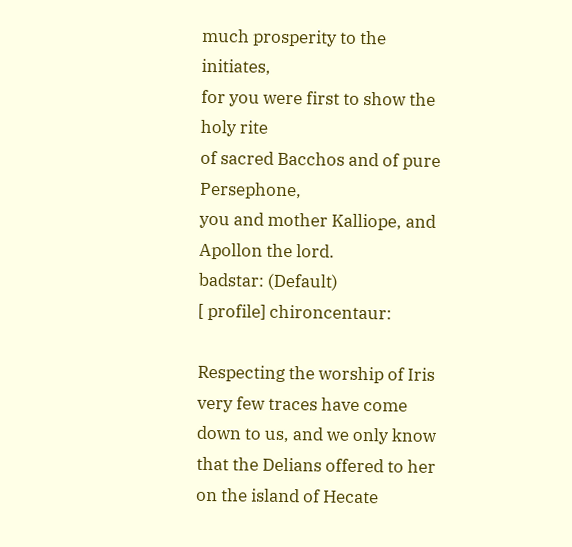much prosperity to the initiates,
for you were first to show the holy rite
of sacred Bacchos and of pure Persephone,
you and mother Kalliope, and Apollon the lord.
badstar: (Default)
[ profile] chironcentaur:

Respecting the worship of Iris very few traces have come down to us, and we only know that the Delians offered to her on the island of Hecate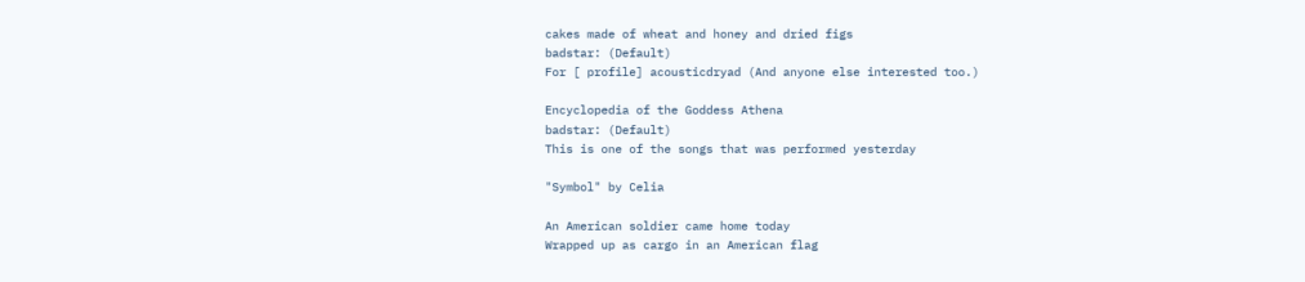cakes made of wheat and honey and dried figs
badstar: (Default)
For [ profile] acousticdryad (And anyone else interested too.)

Encyclopedia of the Goddess Athena
badstar: (Default)
This is one of the songs that was performed yesterday

"Symbol" by Celia

An American soldier came home today
Wrapped up as cargo in an American flag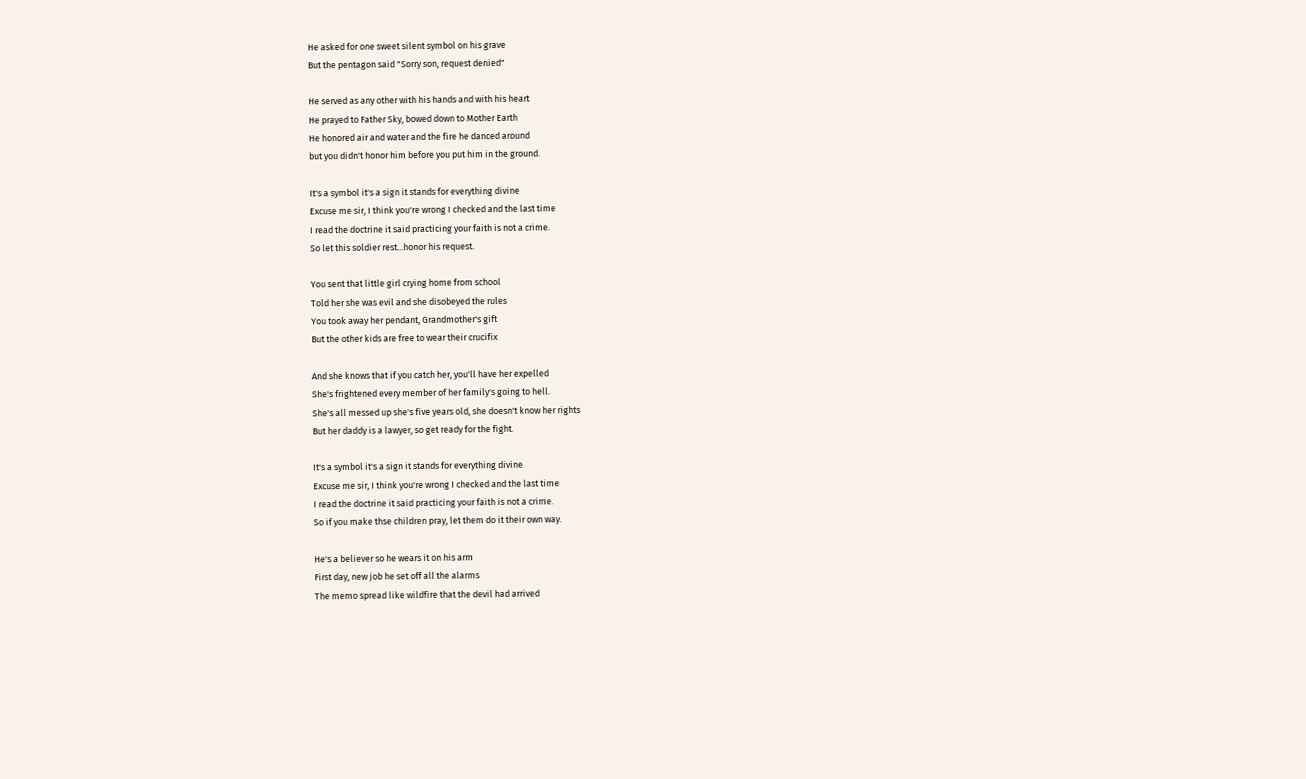He asked for one sweet silent symbol on his grave
But the pentagon said "Sorry son, request denied"

He served as any other with his hands and with his heart
He prayed to Father Sky, bowed down to Mother Earth
He honored air and water and the fire he danced around
but you didn't honor him before you put him in the ground.

It's a symbol it's a sign it stands for everything divine
Excuse me sir, I think you're wrong I checked and the last time
I read the doctrine it said practicing your faith is not a crime.
So let this soldier rest...honor his request.

You sent that little girl crying home from school
Told her she was evil and she disobeyed the rules
You took away her pendant, Grandmother's gift
But the other kids are free to wear their crucifix

And she knows that if you catch her, you'll have her expelled
She's frightened every member of her family's going to hell.
She's all messed up she's five years old, she doesn't know her rights
But her daddy is a lawyer, so get ready for the fight.

It's a symbol it's a sign it stands for everything divine
Excuse me sir, I think you're wrong I checked and the last time
I read the doctrine it said practicing your faith is not a crime.
So if you make thse children pray, let them do it their own way.

He's a believer so he wears it on his arm
First day, new job he set off all the alarms
The memo spread like wildfire that the devil had arrived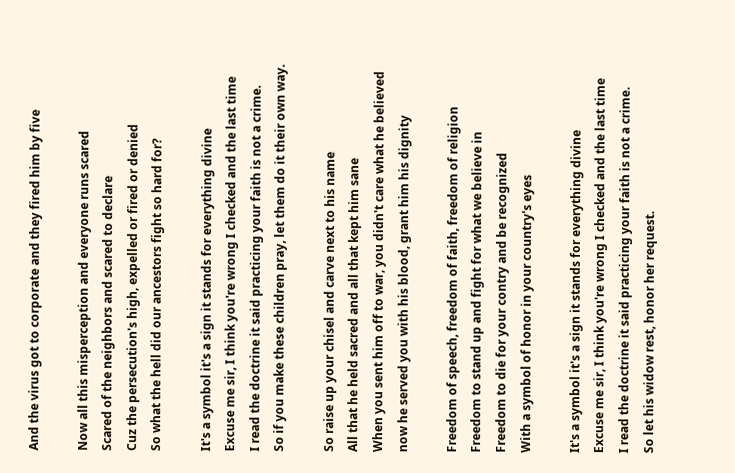And the virus got to corporate and they fired him by five

Now all this misperception and everyone runs scared
Scared of the neighbors and scared to declare
Cuz the persecution's high, expelled or fired or denied
So what the hell did our ancestors fight so hard for?

It's a symbol it's a sign it stands for everything divine
Excuse me sir, I think you're wrong I checked and the last time
I read the doctrine it said practicing your faith is not a crime.
So if you make these children pray, let them do it their own way.

So raise up your chisel and carve next to his name
All that he held sacred and all that kept him sane
When you sent him off to war, you didn't care what he believed
now he served you with his blood, grant him his dignity

Freedom of speech, freedom of faith, freedom of religion
Freedom to stand up and fight for what we believe in
Freedom to die for your contry and be recognized
With a symbol of honor in your country's eyes

It's a symbol it's a sign it stands for everything divine
Excuse me sir, I think you're wrong I checked and the last time
I read the doctrine it said practicing your faith is not a crime.
So let his widow rest, honor her request.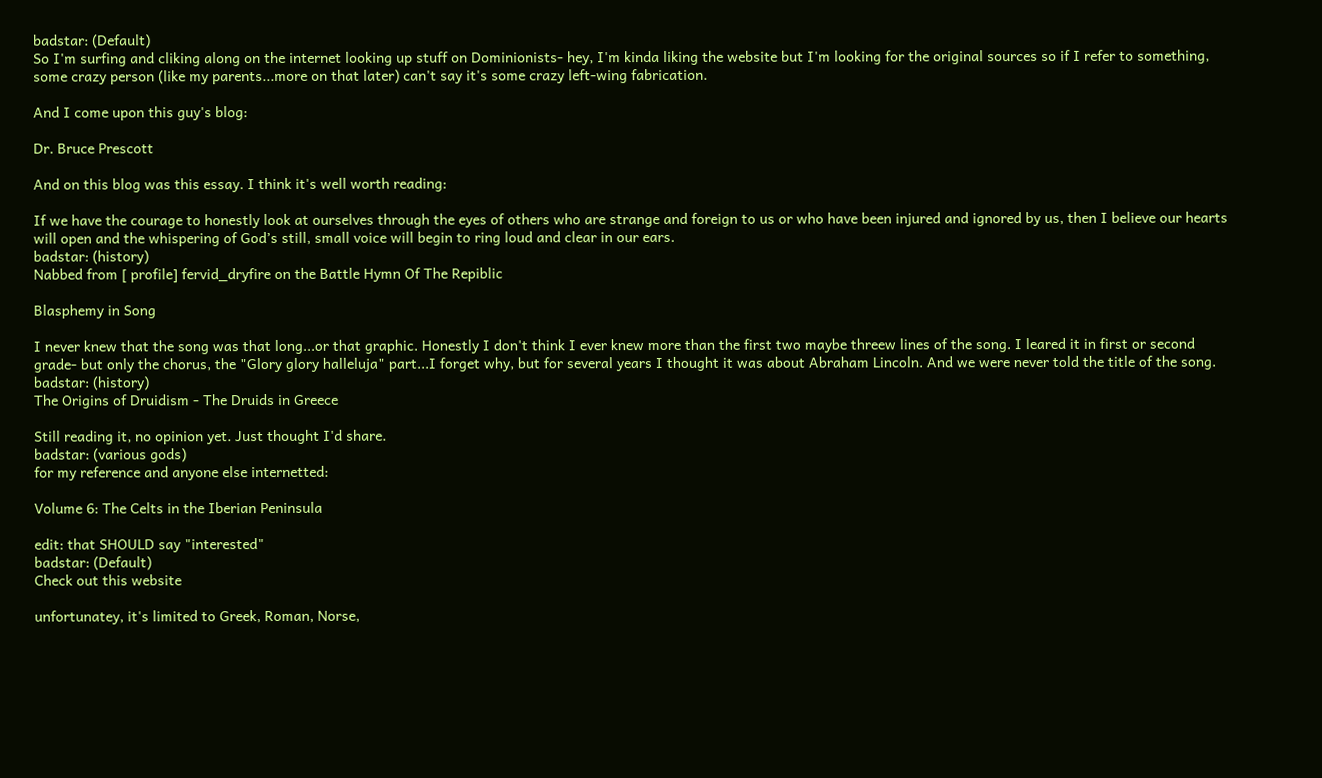badstar: (Default)
So I'm surfing and cliking along on the internet looking up stuff on Dominionists- hey, I'm kinda liking the website but I'm looking for the original sources so if I refer to something, some crazy person (like my parents...more on that later) can't say it's some crazy left-wing fabrication.

And I come upon this guy's blog:

Dr. Bruce Prescott

And on this blog was this essay. I think it's well worth reading:

If we have the courage to honestly look at ourselves through the eyes of others who are strange and foreign to us or who have been injured and ignored by us, then I believe our hearts will open and the whispering of God’s still, small voice will begin to ring loud and clear in our ears.
badstar: (history)
Nabbed from [ profile] fervid_dryfire on the Battle Hymn Of The Repiblic

Blasphemy in Song

I never knew that the song was that long...or that graphic. Honestly I don't think I ever knew more than the first two maybe threew lines of the song. I leared it in first or second grade- but only the chorus, the "Glory glory halleluja" part...I forget why, but for several years I thought it was about Abraham Lincoln. And we were never told the title of the song.
badstar: (history)
The Origins of Druidism - The Druids in Greece

Still reading it, no opinion yet. Just thought I'd share.
badstar: (various gods)
for my reference and anyone else internetted:

Volume 6: The Celts in the Iberian Peninsula

edit: that SHOULD say "interested"
badstar: (Default)
Check out this website

unfortunatey, it's limited to Greek, Roman, Norse,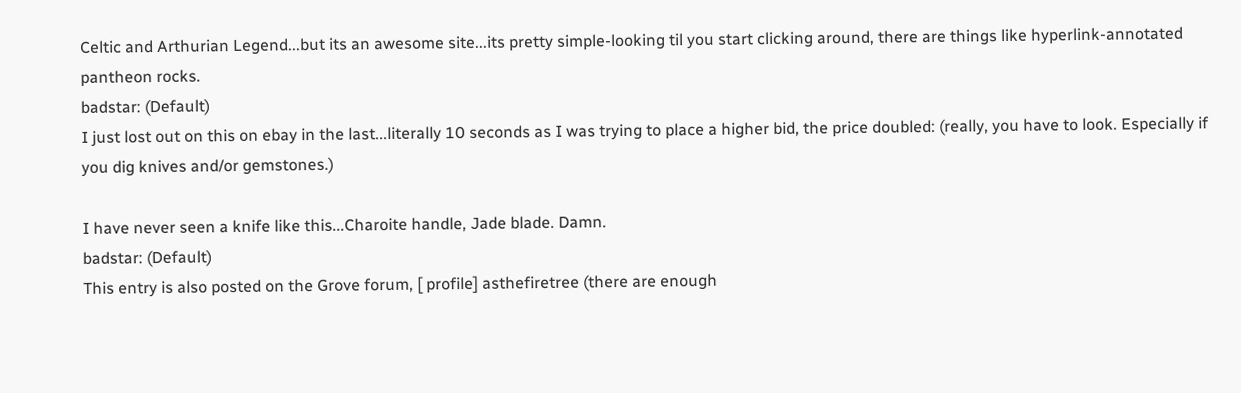Celtic and Arthurian Legend...but its an awesome site...its pretty simple-looking til you start clicking around, there are things like hyperlink-annotated pantheon rocks.
badstar: (Default)
I just lost out on this on ebay in the last...literally 10 seconds as I was trying to place a higher bid, the price doubled: (really, you have to look. Especially if you dig knives and/or gemstones.)

I have never seen a knife like this...Charoite handle, Jade blade. Damn.
badstar: (Default)
This entry is also posted on the Grove forum, [ profile] asthefiretree (there are enough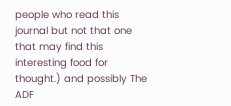people who read this journal but not that one that may find this interesting food for thought.) and possibly The ADF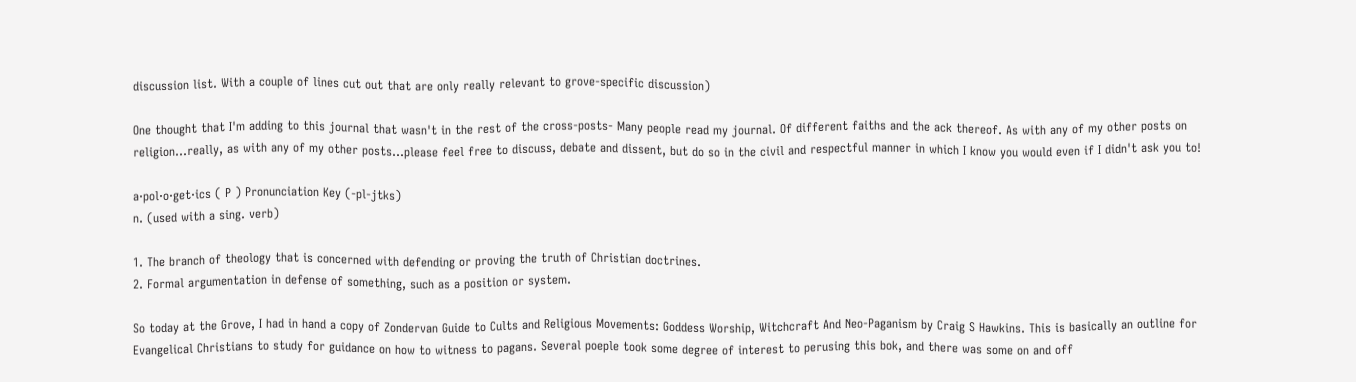discussion list. With a couple of lines cut out that are only really relevant to grove-specific discussion)

One thought that I'm adding to this journal that wasn't in the rest of the cross-posts- Many people read my journal. Of different faiths and the ack thereof. As with any of my other posts on religion...really, as with any of my other posts...please feel free to discuss, debate and dissent, but do so in the civil and respectful manner in which I know you would even if I didn't ask you to!

a·pol·o·get·ics ( P ) Pronunciation Key (-pl-jtks)
n. (used with a sing. verb)

1. The branch of theology that is concerned with defending or proving the truth of Christian doctrines.
2. Formal argumentation in defense of something, such as a position or system.

So today at the Grove, I had in hand a copy of Zondervan Guide to Cults and Religious Movements: Goddess Worship, Witchcraft And Neo-Paganism by Craig S Hawkins. This is basically an outline for Evangelical Christians to study for guidance on how to witness to pagans. Several poeple took some degree of interest to perusing this bok, and there was some on and off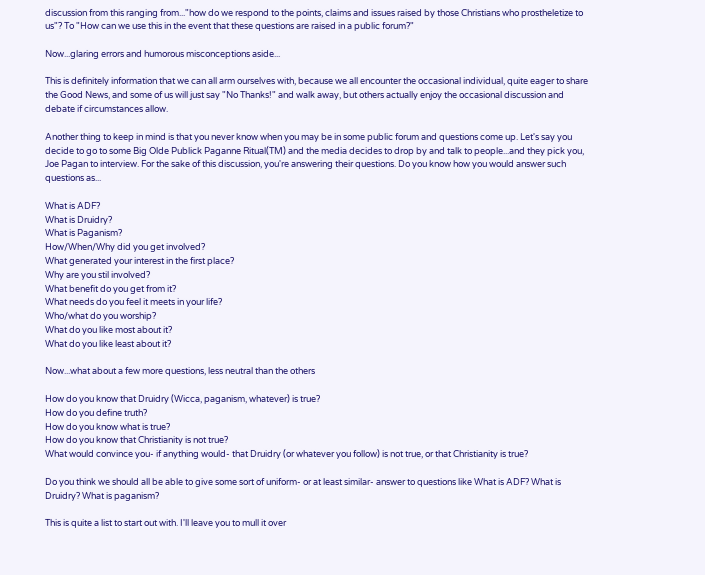discussion from this ranging from..."how do we respond to the points, claims and issues raised by those Christians who prostheletize to us"? To "How can we use this in the event that these questions are raised in a public forum?"

Now...glaring errors and humorous misconceptions aside...

This is definitely information that we can all arm ourselves with, because we all encounter the occasional individual, quite eager to share the Good News, and some of us will just say "No Thanks!" and walk away, but others actually enjoy the occasional discussion and debate if circumstances allow.

Another thing to keep in mind is that you never know when you may be in some public forum and questions come up. Let's say you decide to go to some Big Olde Publick Paganne Ritual(TM) and the media decides to drop by and talk to people...and they pick you, Joe Pagan to interview. For the sake of this discussion, you're answering their questions. Do you know how you would answer such questions as...

What is ADF?
What is Druidry?
What is Paganism?
How/When/Why did you get involved?
What generated your interest in the first place?
Why are you stil involved?
What benefit do you get from it?
What needs do you feel it meets in your life?
Who/what do you worship?
What do you like most about it?
What do you like least about it?

Now...what about a few more questions, less neutral than the others

How do you know that Druidry (Wicca, paganism, whatever) is true?
How do you define truth?
How do you know what is true?
How do you know that Christianity is not true?
What would convince you- if anything would- that Druidry (or whatever you follow) is not true, or that Christianity is true?

Do you think we should all be able to give some sort of uniform- or at least similar- answer to questions like What is ADF? What is Druidry? What is paganism?

This is quite a list to start out with. I'll leave you to mull it over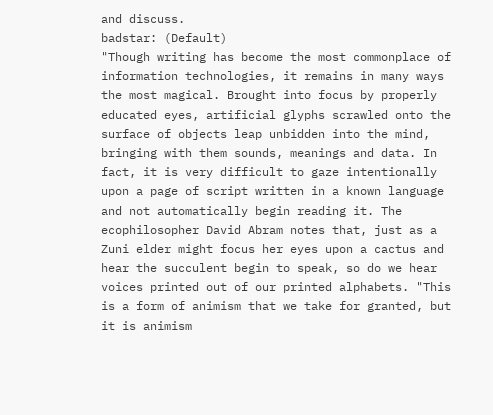and discuss.
badstar: (Default)
"Though writing has become the most commonplace of information technologies, it remains in many ways the most magical. Brought into focus by properly educated eyes, artificial glyphs scrawled onto the surface of objects leap unbidden into the mind, bringing with them sounds, meanings and data. In fact, it is very difficult to gaze intentionally upon a page of script written in a known language and not automatically begin reading it. The ecophilosopher David Abram notes that, just as a Zuni elder might focus her eyes upon a cactus and hear the succulent begin to speak, so do we hear voices printed out of our printed alphabets. "This is a form of animism that we take for granted, but it is animism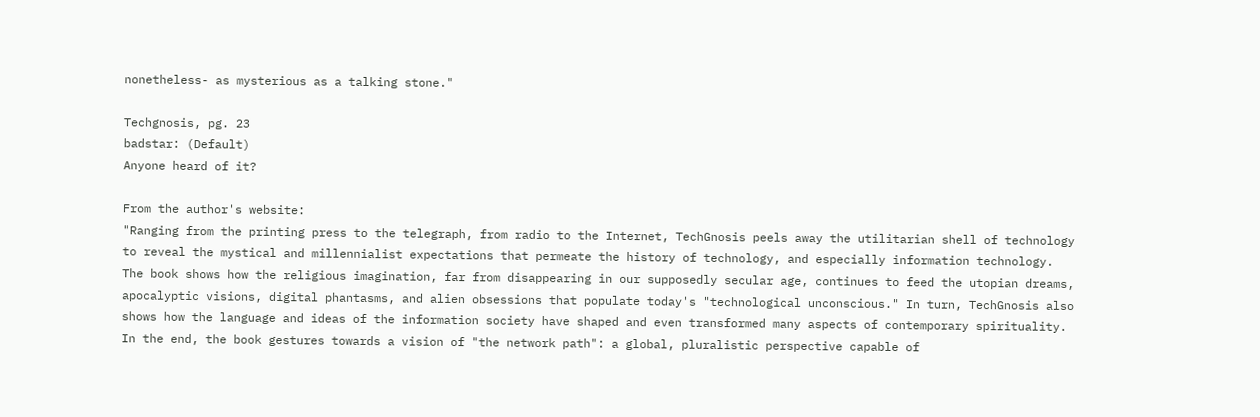nonetheless- as mysterious as a talking stone."

Techgnosis, pg. 23
badstar: (Default)
Anyone heard of it?

From the author's website:
"Ranging from the printing press to the telegraph, from radio to the Internet, TechGnosis peels away the utilitarian shell of technology to reveal the mystical and millennialist expectations that permeate the history of technology, and especially information technology. The book shows how the religious imagination, far from disappearing in our supposedly secular age, continues to feed the utopian dreams, apocalyptic visions, digital phantasms, and alien obsessions that populate today's "technological unconscious." In turn, TechGnosis also shows how the language and ideas of the information society have shaped and even transformed many aspects of contemporary spirituality. In the end, the book gestures towards a vision of "the network path": a global, pluralistic perspective capable of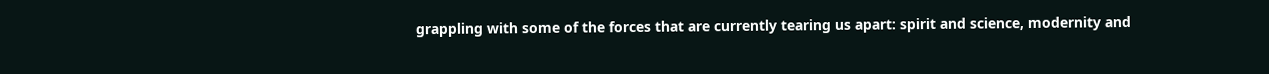grappling with some of the forces that are currently tearing us apart: spirit and science, modernity and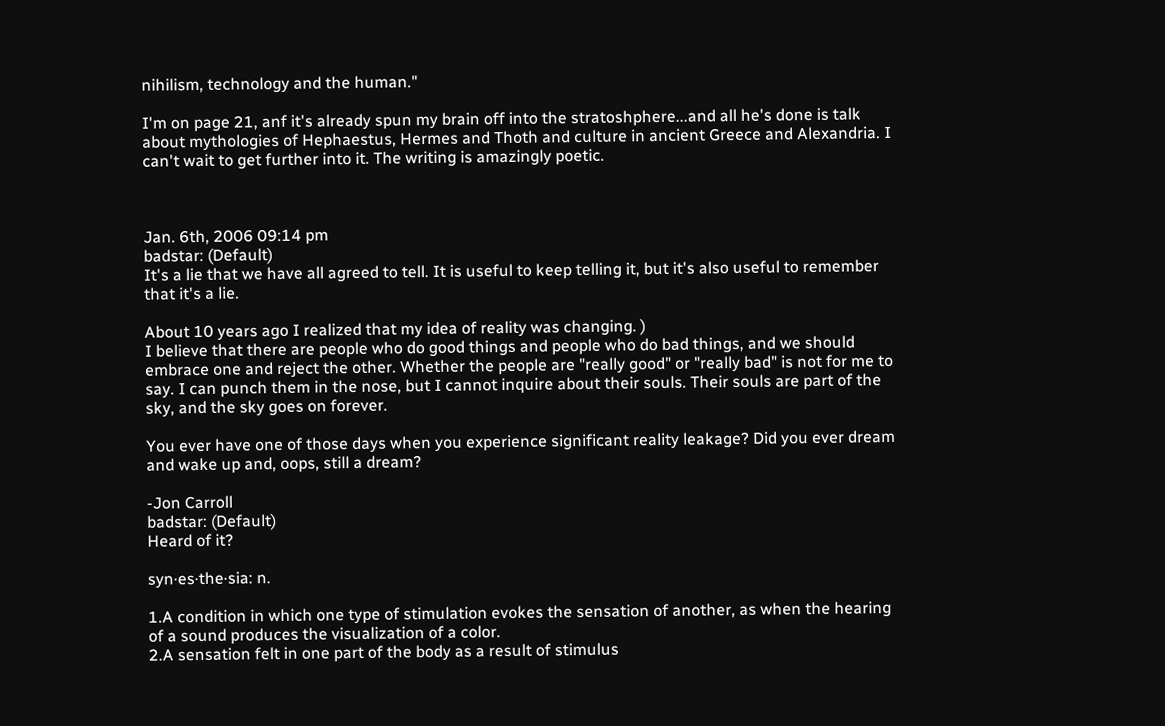nihilism, technology and the human."

I'm on page 21, anf it's already spun my brain off into the stratoshphere...and all he's done is talk about mythologies of Hephaestus, Hermes and Thoth and culture in ancient Greece and Alexandria. I can't wait to get further into it. The writing is amazingly poetic.



Jan. 6th, 2006 09:14 pm
badstar: (Default)
It's a lie that we have all agreed to tell. It is useful to keep telling it, but it's also useful to remember that it's a lie.

About 10 years ago I realized that my idea of reality was changing. )
I believe that there are people who do good things and people who do bad things, and we should embrace one and reject the other. Whether the people are "really good" or "really bad" is not for me to say. I can punch them in the nose, but I cannot inquire about their souls. Their souls are part of the sky, and the sky goes on forever.

You ever have one of those days when you experience significant reality leakage? Did you ever dream and wake up and, oops, still a dream?

-Jon Carroll
badstar: (Default)
Heard of it?

syn·es·the·sia: n.

1.A condition in which one type of stimulation evokes the sensation of another, as when the hearing of a sound produces the visualization of a color.
2.A sensation felt in one part of the body as a result of stimulus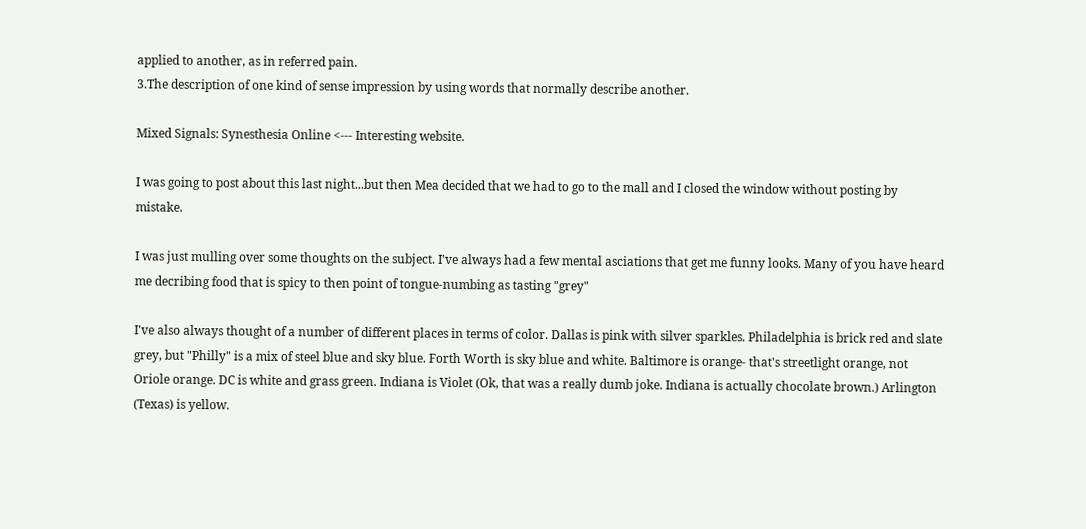applied to another, as in referred pain.
3.The description of one kind of sense impression by using words that normally describe another.

Mixed Signals: Synesthesia Online <--- Interesting website.

I was going to post about this last night...but then Mea decided that we had to go to the mall and I closed the window without posting by mistake.

I was just mulling over some thoughts on the subject. I've always had a few mental asciations that get me funny looks. Many of you have heard me decribing food that is spicy to then point of tongue-numbing as tasting "grey"

I've also always thought of a number of different places in terms of color. Dallas is pink with silver sparkles. Philadelphia is brick red and slate grey, but "Philly" is a mix of steel blue and sky blue. Forth Worth is sky blue and white. Baltimore is orange- that's streetlight orange, not Oriole orange. DC is white and grass green. Indiana is Violet (Ok, that was a really dumb joke. Indiana is actually chocolate brown.) Arlington (Texas) is yellow.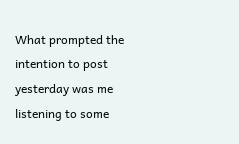What prompted the intention to post yesterday was me listening to some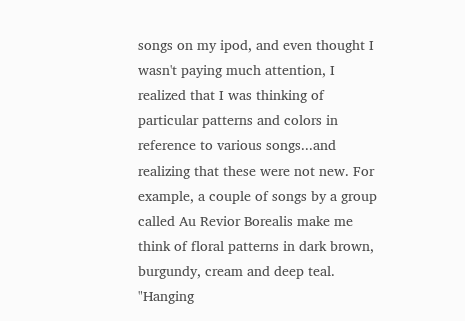songs on my ipod, and even thought I wasn't paying much attention, I realized that I was thinking of particular patterns and colors in reference to various songs...and realizing that these were not new. For example, a couple of songs by a group called Au Revior Borealis make me think of floral patterns in dark brown, burgundy, cream and deep teal. "Hanging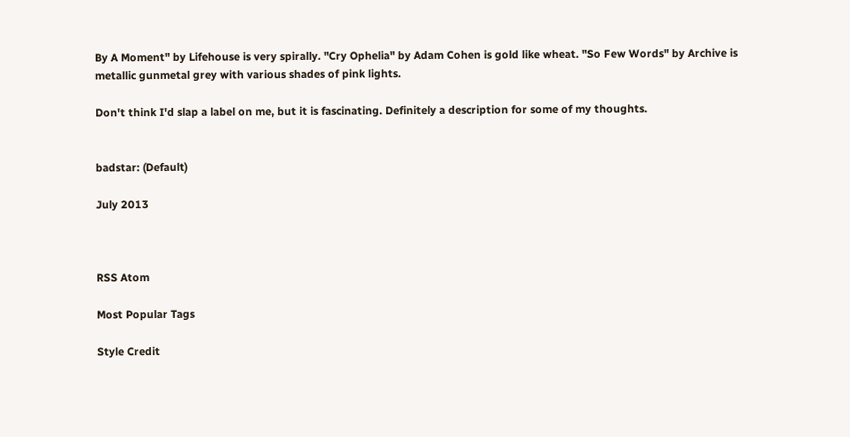By A Moment" by Lifehouse is very spirally. "Cry Ophelia" by Adam Cohen is gold like wheat. "So Few Words" by Archive is metallic gunmetal grey with various shades of pink lights.

Don't think I'd slap a label on me, but it is fascinating. Definitely a description for some of my thoughts.


badstar: (Default)

July 2013



RSS Atom

Most Popular Tags

Style Credit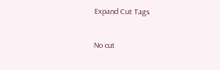Expand Cut Tags

No cut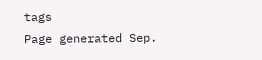tags
Page generated Sep.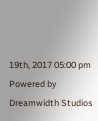19th, 2017 05:00 pm
Powered by Dreamwidth Studios